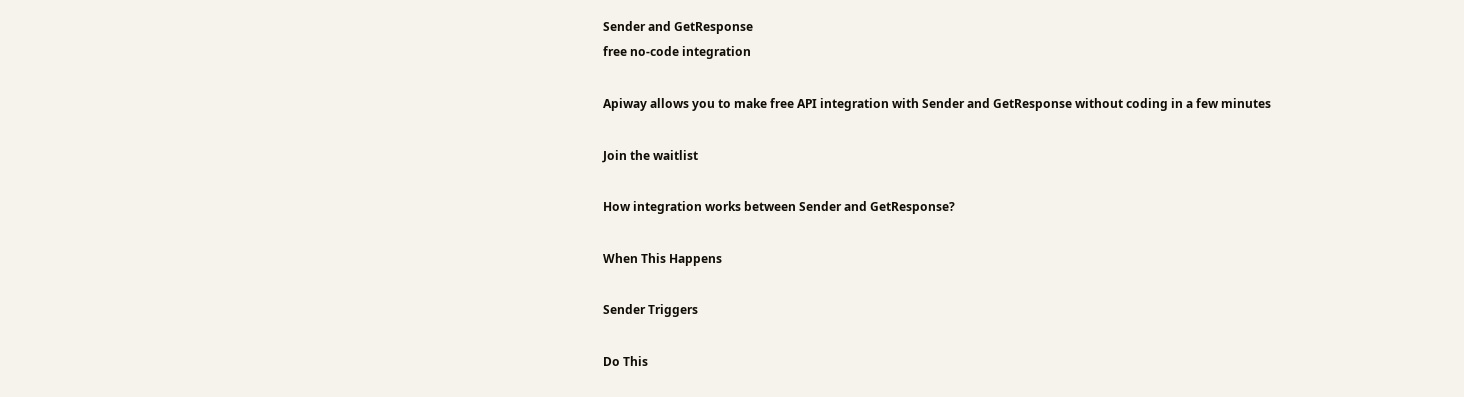Sender and GetResponse
free no-code integration

Apiway allows you to make free API integration with Sender and GetResponse without coding in a few minutes

Join the waitlist

How integration works between Sender and GetResponse?

When This Happens

Sender Triggers

Do This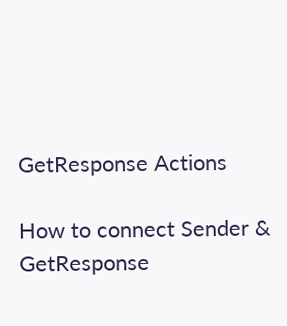GetResponse Actions

How to connect Sender & GetResponse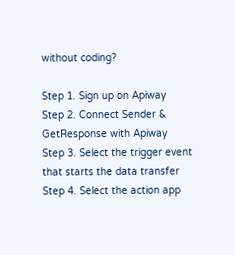without coding?

Step 1. Sign up on Apiway
Step 2. Connect Sender & GetResponse with Apiway
Step 3. Select the trigger event that starts the data transfer
Step 4. Select the action app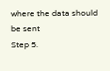where the data should be sent
Step 5.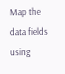Map the data fields using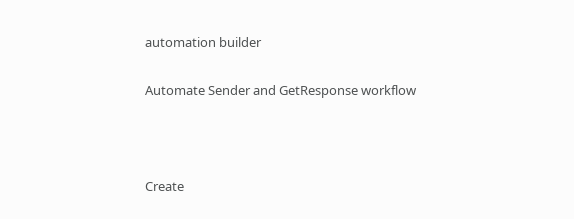automation builder

Automate Sender and GetResponse workflow



Create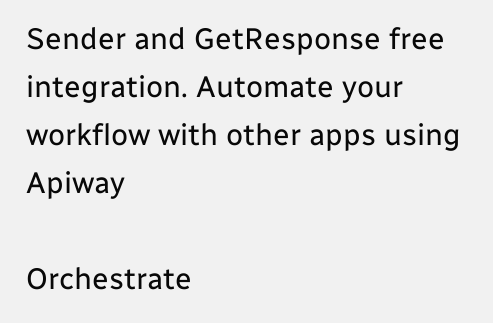Sender and GetResponse free integration. Automate your workflow with other apps using Apiway

Orchestrate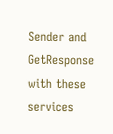Sender and GetResponse with these services